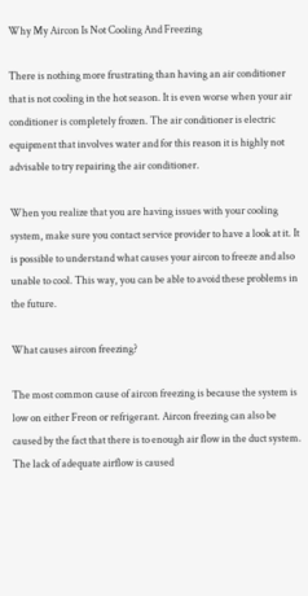Why My Aircon Is Not Cooling And Freezing

There is nothing more frustrating than having an air conditioner that is not cooling in the hot season. It is even worse when your air conditioner is completely frozen. The air conditioner is electric equipment that involves water and for this reason it is highly not advisable to try repairing the air conditioner.

When you realize that you are having issues with your cooling system, make sure you contact service provider to have a look at it. It is possible to understand what causes your aircon to freeze and also unable to cool. This way, you can be able to avoid these problems in the future.

What causes aircon freezing?

The most common cause of aircon freezing is because the system is low on either Freon or refrigerant. Aircon freezing can also be caused by the fact that there is to enough air flow in the duct system. The lack of adequate airflow is caused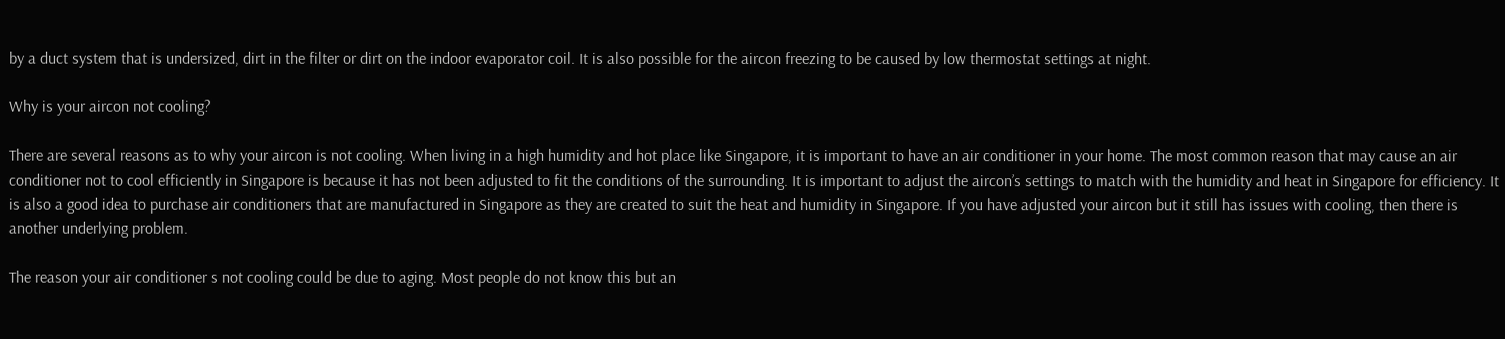by a duct system that is undersized, dirt in the filter or dirt on the indoor evaporator coil. It is also possible for the aircon freezing to be caused by low thermostat settings at night.

Why is your aircon not cooling?

There are several reasons as to why your aircon is not cooling. When living in a high humidity and hot place like Singapore, it is important to have an air conditioner in your home. The most common reason that may cause an air conditioner not to cool efficiently in Singapore is because it has not been adjusted to fit the conditions of the surrounding. It is important to adjust the aircon’s settings to match with the humidity and heat in Singapore for efficiency. It is also a good idea to purchase air conditioners that are manufactured in Singapore as they are created to suit the heat and humidity in Singapore. If you have adjusted your aircon but it still has issues with cooling, then there is another underlying problem.

The reason your air conditioner s not cooling could be due to aging. Most people do not know this but an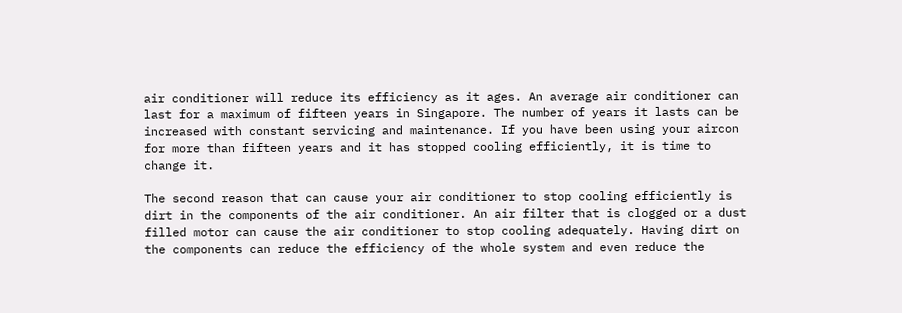air conditioner will reduce its efficiency as it ages. An average air conditioner can last for a maximum of fifteen years in Singapore. The number of years it lasts can be increased with constant servicing and maintenance. If you have been using your aircon for more than fifteen years and it has stopped cooling efficiently, it is time to change it.

The second reason that can cause your air conditioner to stop cooling efficiently is dirt in the components of the air conditioner. An air filter that is clogged or a dust filled motor can cause the air conditioner to stop cooling adequately. Having dirt on the components can reduce the efficiency of the whole system and even reduce the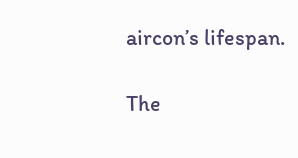aircon’s lifespan.

The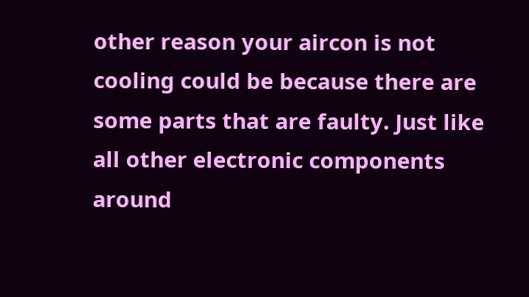other reason your aircon is not cooling could be because there are some parts that are faulty. Just like all other electronic components around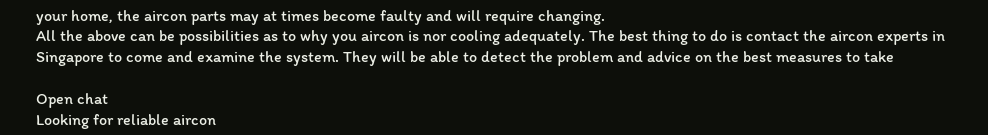your home, the aircon parts may at times become faulty and will require changing.
All the above can be possibilities as to why you aircon is nor cooling adequately. The best thing to do is contact the aircon experts in Singapore to come and examine the system. They will be able to detect the problem and advice on the best measures to take

Open chat
Looking for reliable aircon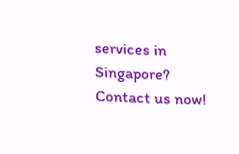services in Singapore? Contact us now!